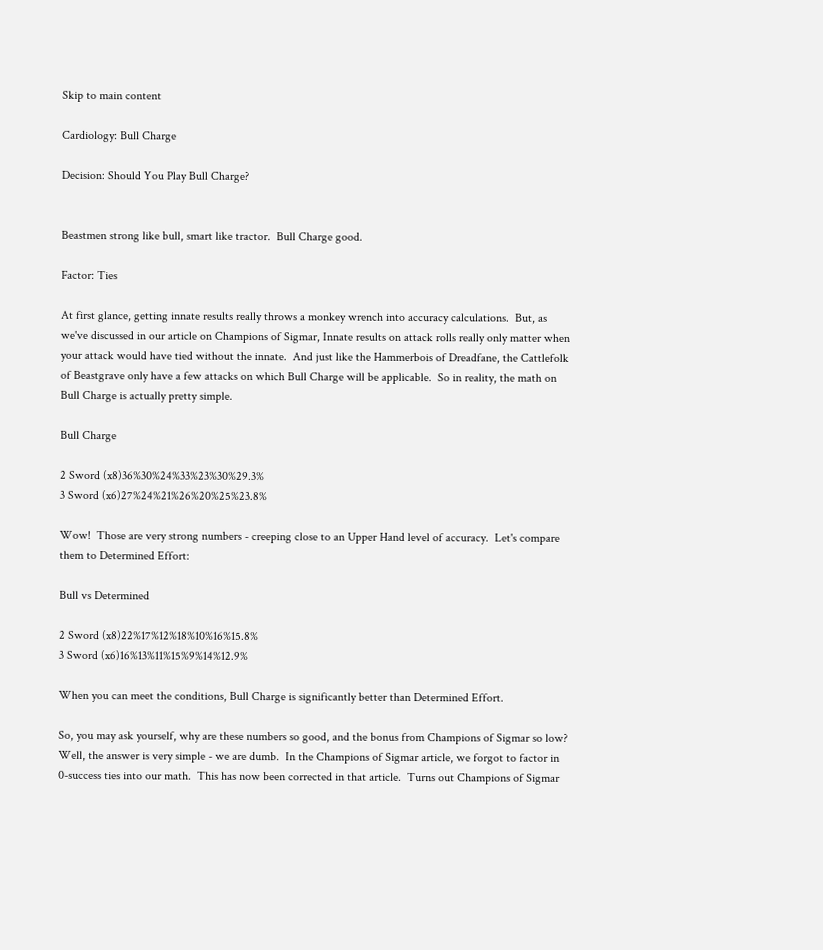Skip to main content

Cardiology: Bull Charge

Decision: Should You Play Bull Charge?


Beastmen strong like bull, smart like tractor.  Bull Charge good.

Factor: Ties

At first glance, getting innate results really throws a monkey wrench into accuracy calculations.  But, as we've discussed in our article on Champions of Sigmar, Innate results on attack rolls really only matter when your attack would have tied without the innate.  And just like the Hammerbois of Dreadfane, the Cattlefolk of Beastgrave only have a few attacks on which Bull Charge will be applicable.  So in reality, the math on Bull Charge is actually pretty simple.

Bull Charge

2 Sword (x8)36%30%24%33%23%30%29.3%
3 Sword (x6)27%24%21%26%20%25%23.8%

Wow!  Those are very strong numbers - creeping close to an Upper Hand level of accuracy.  Let's compare them to Determined Effort:

Bull vs Determined

2 Sword (x8)22%17%12%18%10%16%15.8%
3 Sword (x6)16%13%11%15%9%14%12.9%

When you can meet the conditions, Bull Charge is significantly better than Determined Effort.

So, you may ask yourself, why are these numbers so good, and the bonus from Champions of Sigmar so low?  Well, the answer is very simple - we are dumb.  In the Champions of Sigmar article, we forgot to factor in 0-success ties into our math.  This has now been corrected in that article.  Turns out Champions of Sigmar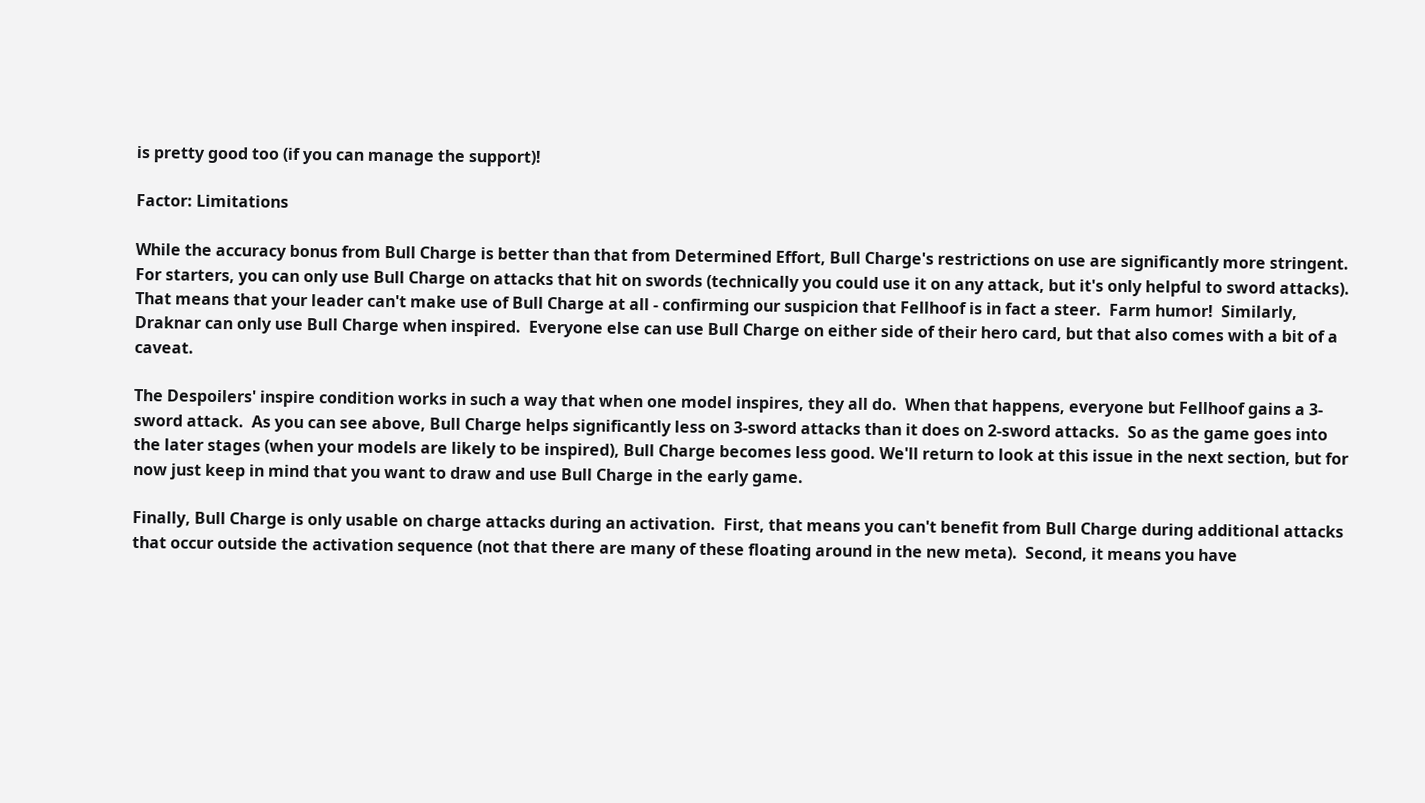is pretty good too (if you can manage the support)!

Factor: Limitations

While the accuracy bonus from Bull Charge is better than that from Determined Effort, Bull Charge's restrictions on use are significantly more stringent.  For starters, you can only use Bull Charge on attacks that hit on swords (technically you could use it on any attack, but it's only helpful to sword attacks).  That means that your leader can't make use of Bull Charge at all - confirming our suspicion that Fellhoof is in fact a steer.  Farm humor!  Similarly, Draknar can only use Bull Charge when inspired.  Everyone else can use Bull Charge on either side of their hero card, but that also comes with a bit of a caveat.

The Despoilers' inspire condition works in such a way that when one model inspires, they all do.  When that happens, everyone but Fellhoof gains a 3-sword attack.  As you can see above, Bull Charge helps significantly less on 3-sword attacks than it does on 2-sword attacks.  So as the game goes into the later stages (when your models are likely to be inspired), Bull Charge becomes less good. We'll return to look at this issue in the next section, but for now just keep in mind that you want to draw and use Bull Charge in the early game.

Finally, Bull Charge is only usable on charge attacks during an activation.  First, that means you can't benefit from Bull Charge during additional attacks that occur outside the activation sequence (not that there are many of these floating around in the new meta).  Second, it means you have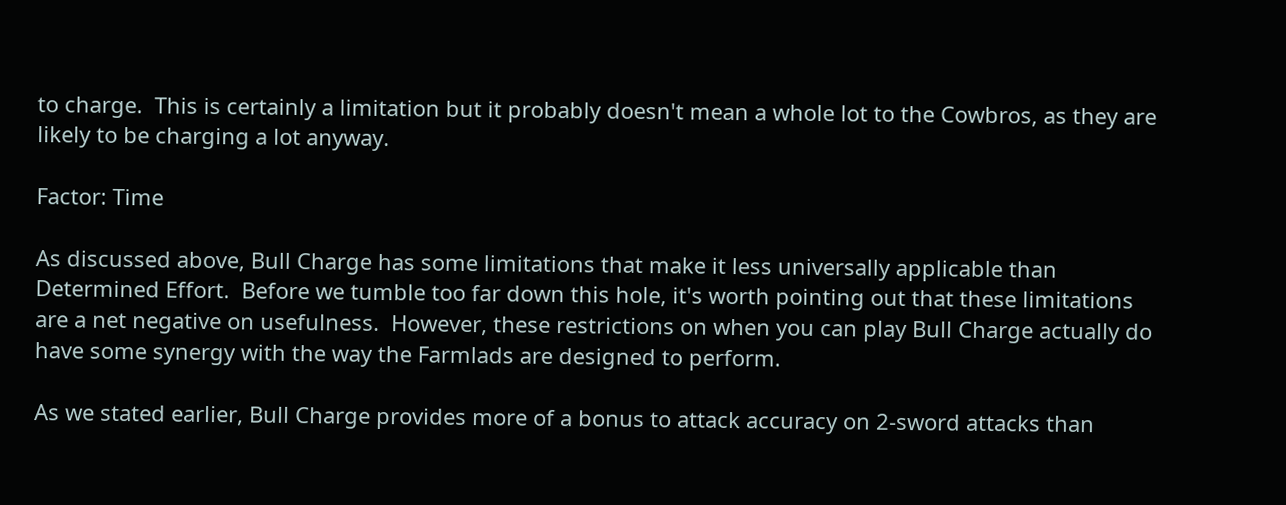to charge.  This is certainly a limitation but it probably doesn't mean a whole lot to the Cowbros, as they are likely to be charging a lot anyway.

Factor: Time

As discussed above, Bull Charge has some limitations that make it less universally applicable than Determined Effort.  Before we tumble too far down this hole, it's worth pointing out that these limitations are a net negative on usefulness.  However, these restrictions on when you can play Bull Charge actually do have some synergy with the way the Farmlads are designed to perform.

As we stated earlier, Bull Charge provides more of a bonus to attack accuracy on 2-sword attacks than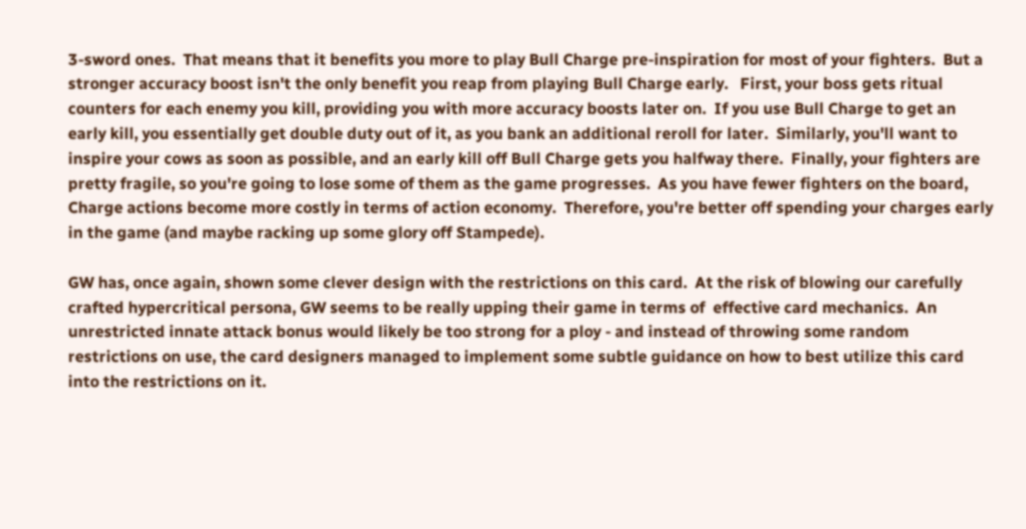3-sword ones.  That means that it benefits you more to play Bull Charge pre-inspiration for most of your fighters.  But a stronger accuracy boost isn't the only benefit you reap from playing Bull Charge early.   First, your boss gets ritual counters for each enemy you kill, providing you with more accuracy boosts later on.  If you use Bull Charge to get an early kill, you essentially get double duty out of it, as you bank an additional reroll for later.  Similarly, you'll want to inspire your cows as soon as possible, and an early kill off Bull Charge gets you halfway there.  Finally, your fighters are pretty fragile, so you're going to lose some of them as the game progresses.  As you have fewer fighters on the board, Charge actions become more costly in terms of action economy.  Therefore, you're better off spending your charges early in the game (and maybe racking up some glory off Stampede).

GW has, once again, shown some clever design with the restrictions on this card.  At the risk of blowing our carefully crafted hypercritical persona, GW seems to be really upping their game in terms of  effective card mechanics.  An unrestricted innate attack bonus would likely be too strong for a ploy - and instead of throwing some random restrictions on use, the card designers managed to implement some subtle guidance on how to best utilize this card into the restrictions on it.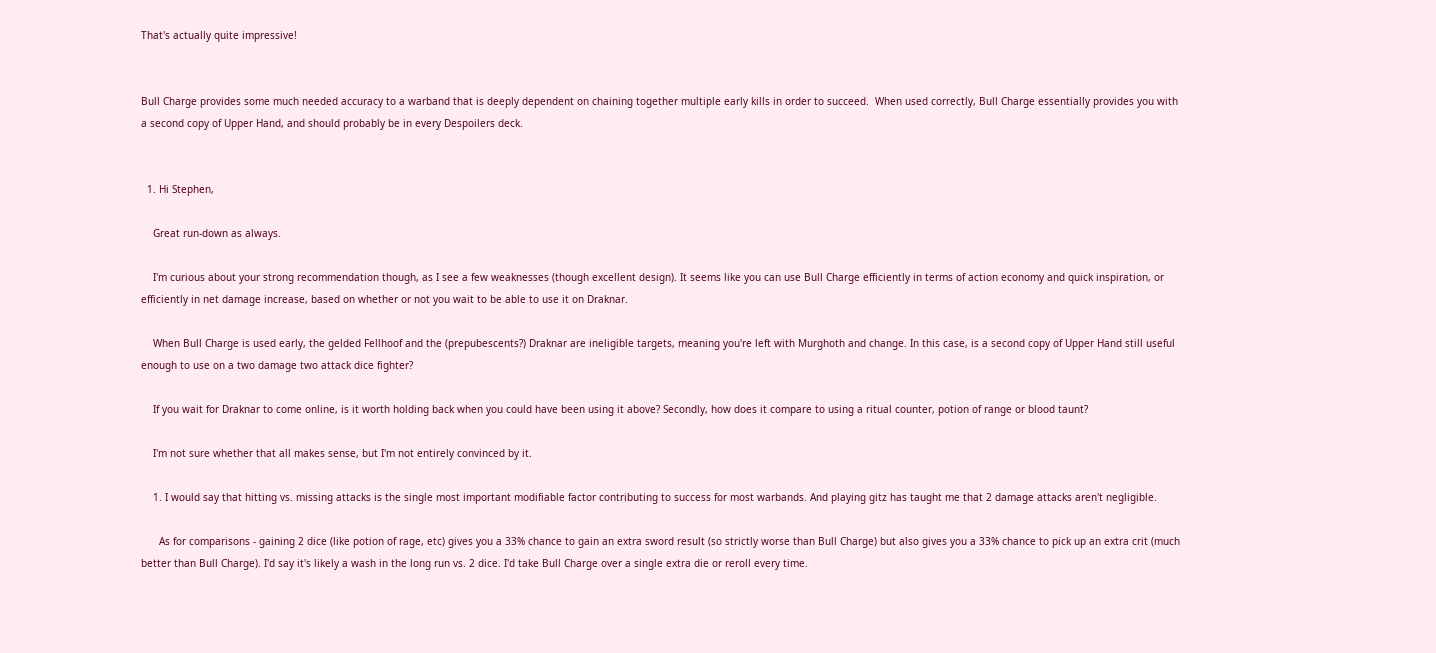That's actually quite impressive!


Bull Charge provides some much needed accuracy to a warband that is deeply dependent on chaining together multiple early kills in order to succeed.  When used correctly, Bull Charge essentially provides you with a second copy of Upper Hand, and should probably be in every Despoilers deck.


  1. Hi Stephen,

    Great run-down as always.

    I'm curious about your strong recommendation though, as I see a few weaknesses (though excellent design). It seems like you can use Bull Charge efficiently in terms of action economy and quick inspiration, or efficiently in net damage increase, based on whether or not you wait to be able to use it on Draknar.

    When Bull Charge is used early, the gelded Fellhoof and the (prepubescents?) Draknar are ineligible targets, meaning you're left with Murghoth and change. In this case, is a second copy of Upper Hand still useful enough to use on a two damage two attack dice fighter?

    If you wait for Draknar to come online, is it worth holding back when you could have been using it above? Secondly, how does it compare to using a ritual counter, potion of range or blood taunt?

    I'm not sure whether that all makes sense, but I'm not entirely convinced by it.

    1. I would say that hitting vs. missing attacks is the single most important modifiable factor contributing to success for most warbands. And playing gitz has taught me that 2 damage attacks aren't negligible.

      As for comparisons - gaining 2 dice (like potion of rage, etc) gives you a 33% chance to gain an extra sword result (so strictly worse than Bull Charge) but also gives you a 33% chance to pick up an extra crit (much better than Bull Charge). I'd say it's likely a wash in the long run vs. 2 dice. I'd take Bull Charge over a single extra die or reroll every time.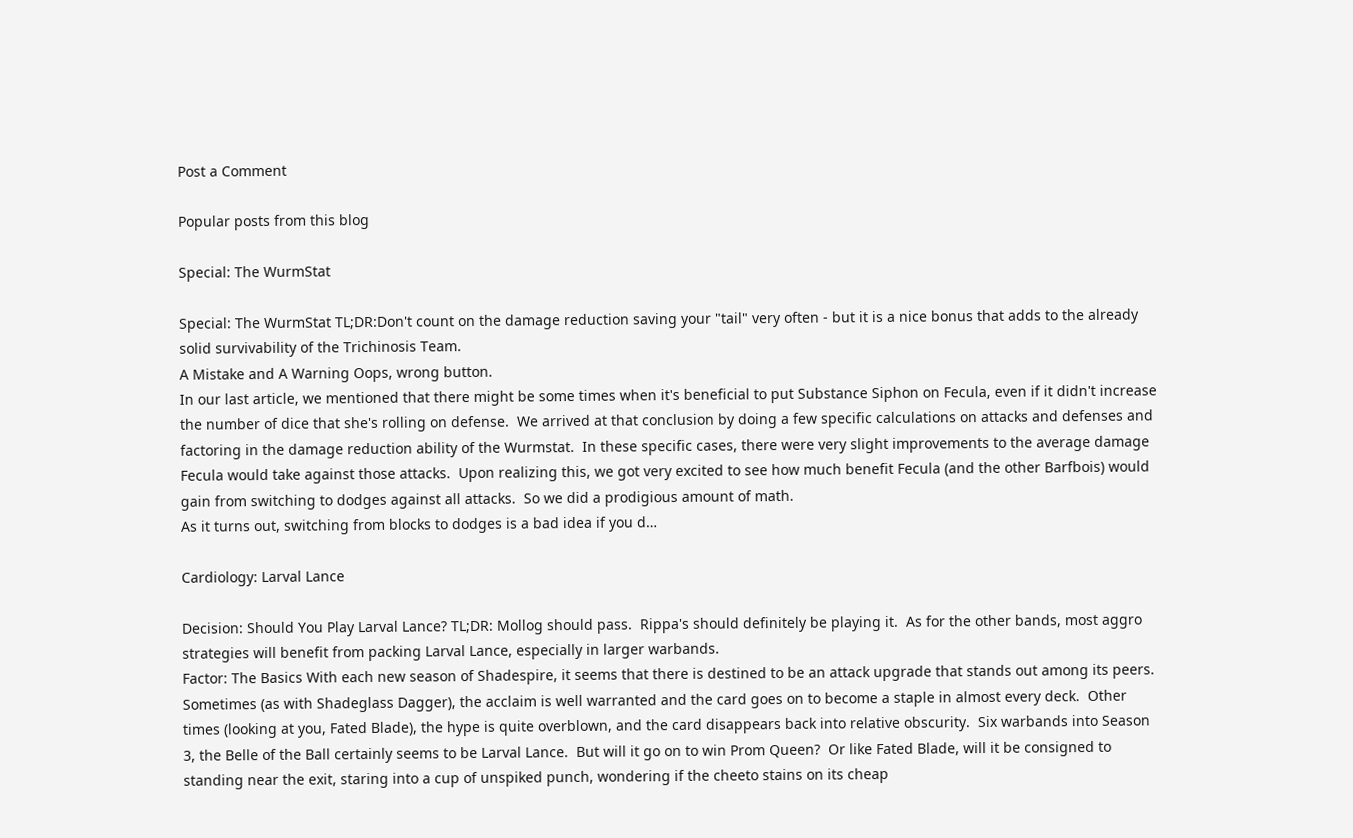Post a Comment

Popular posts from this blog

Special: The WurmStat

Special: The WurmStat TL;DR:Don't count on the damage reduction saving your "tail" very often - but it is a nice bonus that adds to the already solid survivability of the Trichinosis Team.
A Mistake and A Warning Oops, wrong button.
In our last article, we mentioned that there might be some times when it's beneficial to put Substance Siphon on Fecula, even if it didn't increase the number of dice that she's rolling on defense.  We arrived at that conclusion by doing a few specific calculations on attacks and defenses and factoring in the damage reduction ability of the Wurmstat.  In these specific cases, there were very slight improvements to the average damage Fecula would take against those attacks.  Upon realizing this, we got very excited to see how much benefit Fecula (and the other Barfbois) would gain from switching to dodges against all attacks.  So we did a prodigious amount of math.
As it turns out, switching from blocks to dodges is a bad idea if you d…

Cardiology: Larval Lance

Decision: Should You Play Larval Lance? TL;DR: Mollog should pass.  Rippa's should definitely be playing it.  As for the other bands, most aggro strategies will benefit from packing Larval Lance, especially in larger warbands.
Factor: The Basics With each new season of Shadespire, it seems that there is destined to be an attack upgrade that stands out among its peers.  Sometimes (as with Shadeglass Dagger), the acclaim is well warranted and the card goes on to become a staple in almost every deck.  Other times (looking at you, Fated Blade), the hype is quite overblown, and the card disappears back into relative obscurity.  Six warbands into Season 3, the Belle of the Ball certainly seems to be Larval Lance.  But will it go on to win Prom Queen?  Or like Fated Blade, will it be consigned to standing near the exit, staring into a cup of unspiked punch, wondering if the cheeto stains on its cheap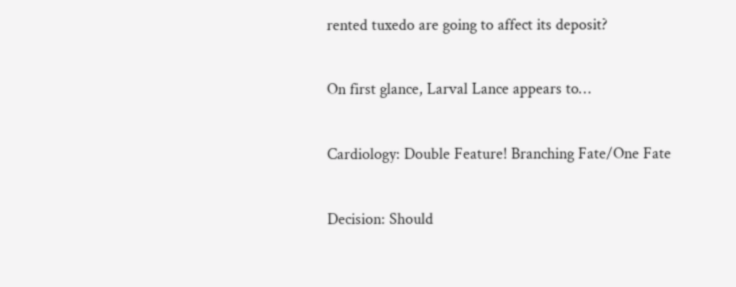rented tuxedo are going to affect its deposit?

On first glance, Larval Lance appears to…

Cardiology: Double Feature! Branching Fate/One Fate

Decision: Should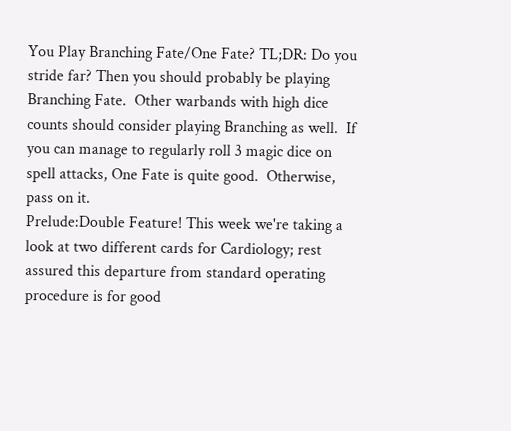You Play Branching Fate/One Fate? TL;DR: Do you stride far? Then you should probably be playing Branching Fate.  Other warbands with high dice counts should consider playing Branching as well.  If you can manage to regularly roll 3 magic dice on spell attacks, One Fate is quite good.  Otherwise, pass on it.
Prelude:Double Feature! This week we're taking a look at two different cards for Cardiology; rest assured this departure from standard operating procedure is for good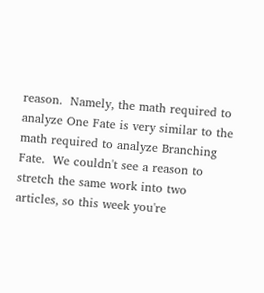reason.  Namely, the math required to analyze One Fate is very similar to the math required to analyze Branching Fate.  We couldn't see a reason to stretch the same work into two articles, so this week you're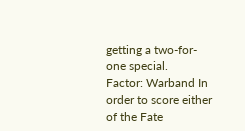getting a two-for-one special.
Factor: Warband In order to score either of the Fate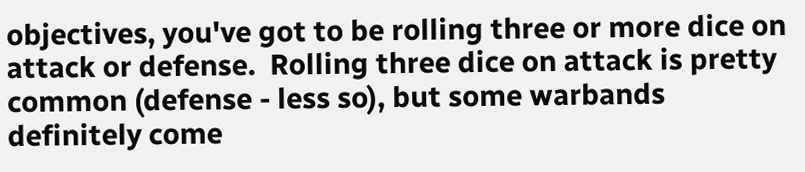objectives, you've got to be rolling three or more dice on attack or defense.  Rolling three dice on attack is pretty common (defense - less so), but some warbands definitely come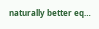naturally better eq…